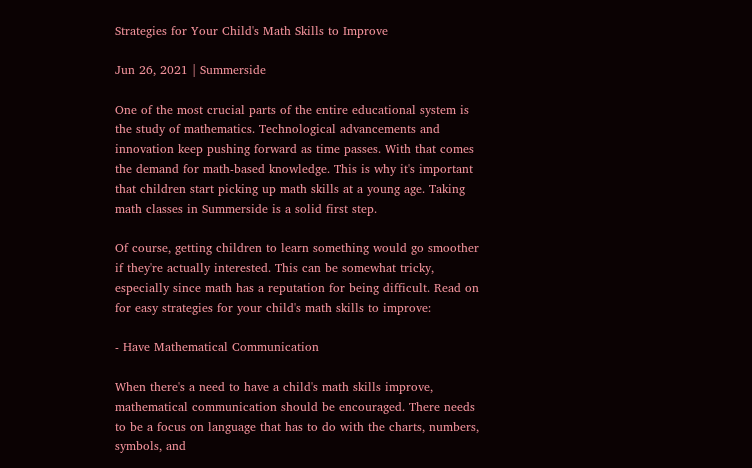Strategies for Your Child's Math Skills to Improve

Jun 26, 2021 | Summerside

One of the most crucial parts of the entire educational system is the study of mathematics. Technological advancements and innovation keep pushing forward as time passes. With that comes the demand for math-based knowledge. This is why it's important that children start picking up math skills at a young age. Taking math classes in Summerside is a solid first step.

Of course, getting children to learn something would go smoother if they're actually interested. This can be somewhat tricky, especially since math has a reputation for being difficult. Read on for easy strategies for your child's math skills to improve:

- Have Mathematical Communication

When there's a need to have a child's math skills improve, mathematical communication should be encouraged. There needs to be a focus on language that has to do with the charts, numbers, symbols, and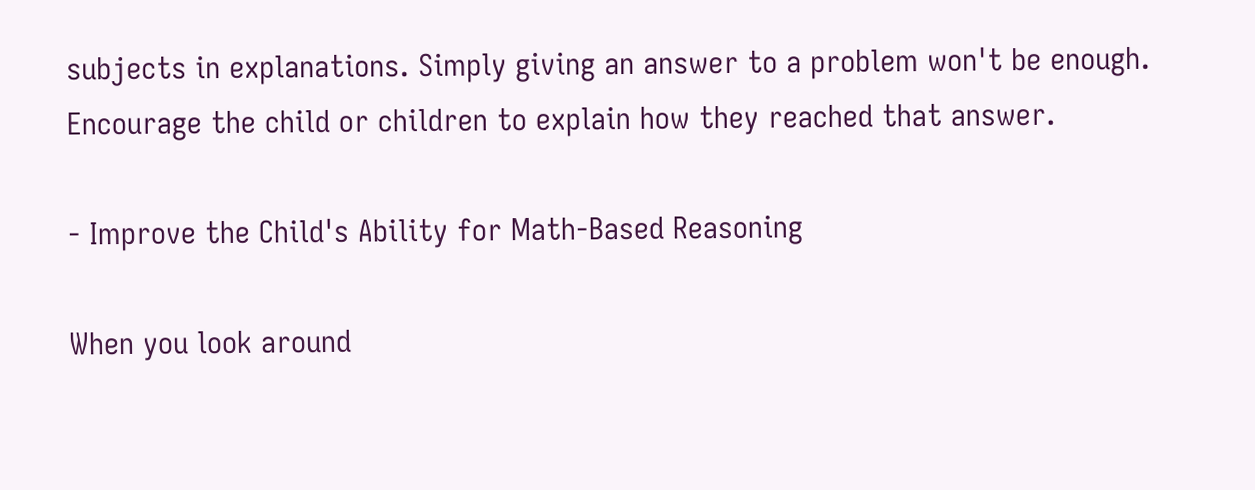subjects in explanations. Simply giving an answer to a problem won't be enough. Encourage the child or children to explain how they reached that answer.

- Improve the Child's Ability for Math-Based Reasoning

When you look around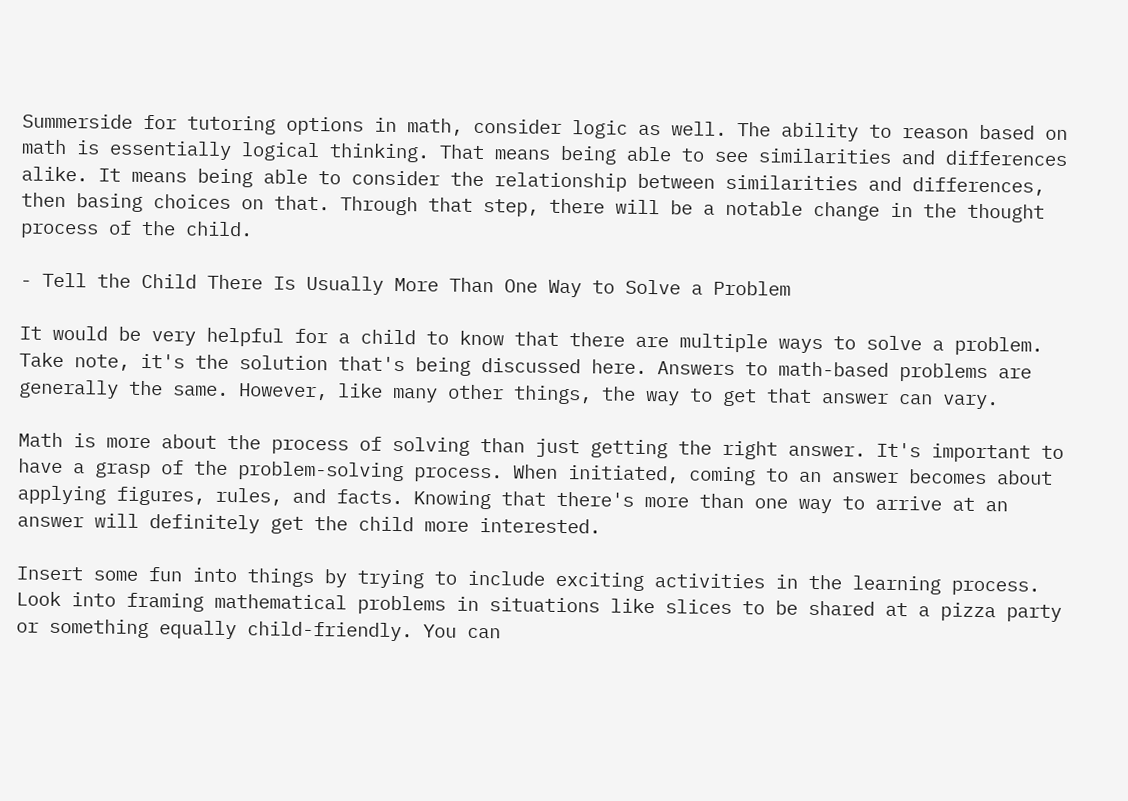Summerside for tutoring options in math, consider logic as well. The ability to reason based on math is essentially logical thinking. That means being able to see similarities and differences alike. It means being able to consider the relationship between similarities and differences, then basing choices on that. Through that step, there will be a notable change in the thought process of the child.

- Tell the Child There Is Usually More Than One Way to Solve a Problem

It would be very helpful for a child to know that there are multiple ways to solve a problem. Take note, it's the solution that's being discussed here. Answers to math-based problems are generally the same. However, like many other things, the way to get that answer can vary.

Math is more about the process of solving than just getting the right answer. It's important to have a grasp of the problem-solving process. When initiated, coming to an answer becomes about applying figures, rules, and facts. Knowing that there's more than one way to arrive at an answer will definitely get the child more interested.

Insert some fun into things by trying to include exciting activities in the learning process. Look into framing mathematical problems in situations like slices to be shared at a pizza party or something equally child-friendly. You can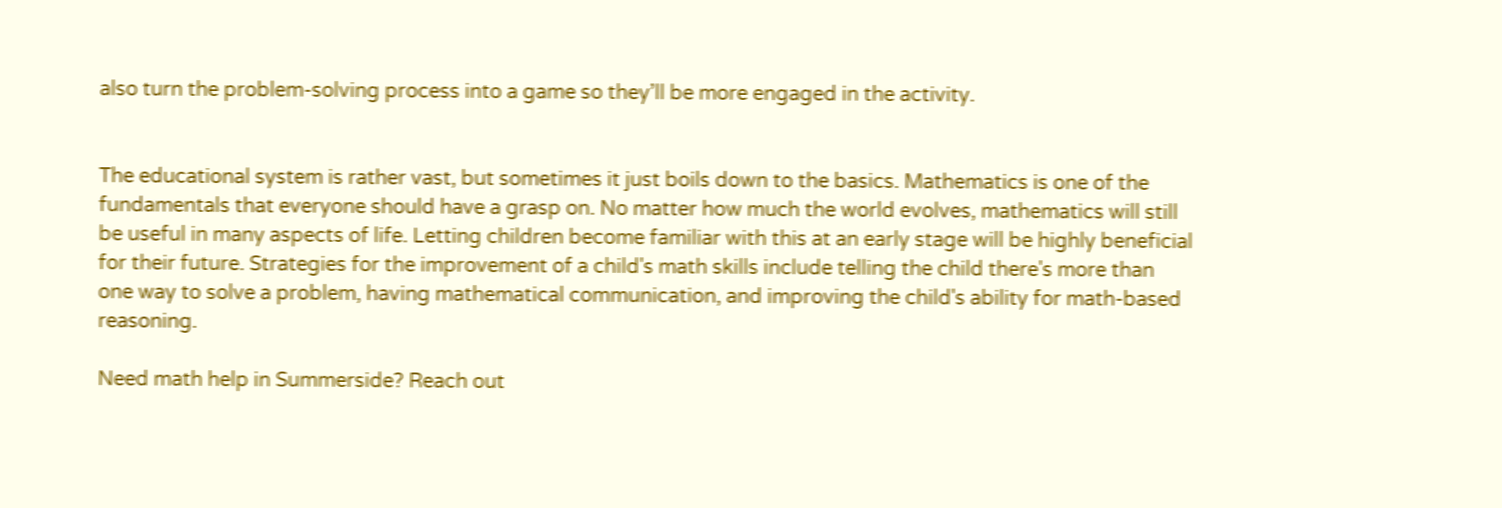also turn the problem-solving process into a game so they’ll be more engaged in the activity.


The educational system is rather vast, but sometimes it just boils down to the basics. Mathematics is one of the fundamentals that everyone should have a grasp on. No matter how much the world evolves, mathematics will still be useful in many aspects of life. Letting children become familiar with this at an early stage will be highly beneficial for their future. Strategies for the improvement of a child's math skills include telling the child there's more than one way to solve a problem, having mathematical communication, and improving the child's ability for math-based reasoning.

Need math help in Summerside? Reach out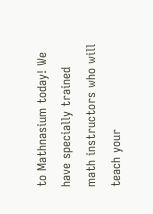to Mathnasium today! We have specially trained math instructors who will teach your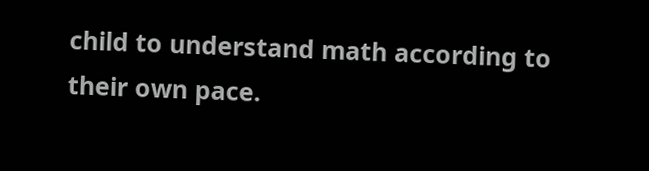child to understand math according to their own pace.